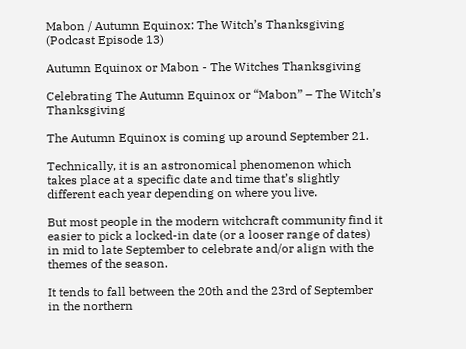Mabon / Autumn Equinox: The Witch’s Thanksgiving (Podcast Episode 13)

Autumn Equinox or Mabon - The Witches Thanksgiving

Celebrating The Autumn Equinox or “Mabon” – The Witch’s Thanksgiving

The Autumn Equinox is coming up around September 21.

Technically, it is an astronomical phenomenon which takes place at a specific date and time that’s slightly different each year depending on where you live.

But most people in the modern witchcraft community find it easier to pick a locked-in date (or a looser range of dates) in mid to late September to celebrate and/or align with the themes of the season.

It tends to fall between the 20th and the 23rd of September in the northern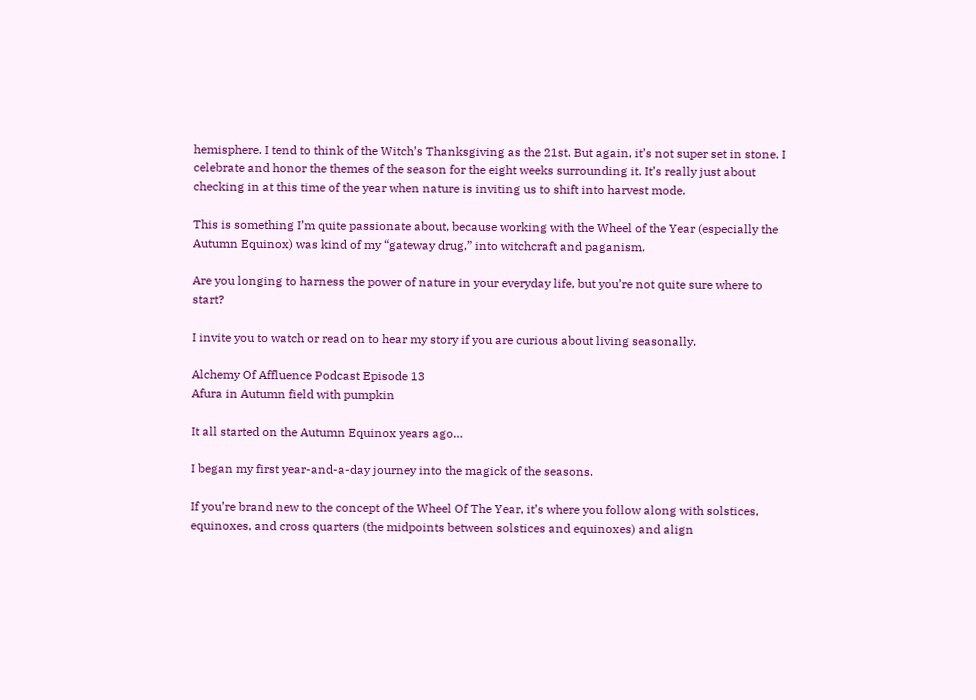hemisphere. I tend to think of the Witch’s Thanksgiving as the 21st. But again, it’s not super set in stone. I celebrate and honor the themes of the season for the eight weeks surrounding it. It’s really just about checking in at this time of the year when nature is inviting us to shift into harvest mode.

This is something I’m quite passionate about, because working with the Wheel of the Year (especially the Autumn Equinox) was kind of my “gateway drug,” into witchcraft and paganism.

Are you longing to harness the power of nature in your everyday life, but you’re not quite sure where to start?

I invite you to watch or read on to hear my story if you are curious about living seasonally.

Alchemy Of Affluence Podcast Episode 13
Afura in Autumn field with pumpkin

It all started on the Autumn Equinox years ago…

I began my first year-and-a-day journey into the magick of the seasons.

If you’re brand new to the concept of the Wheel Of The Year, it’s where you follow along with solstices, equinoxes, and cross quarters (the midpoints between solstices and equinoxes) and align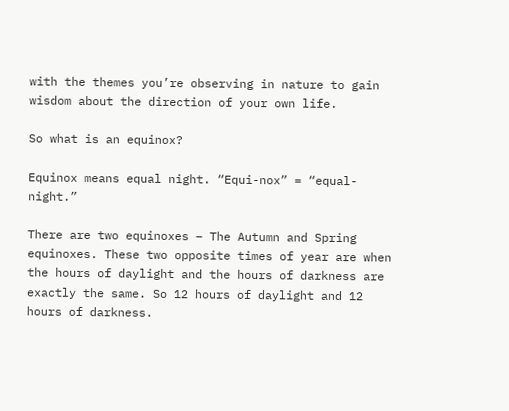with the themes you’re observing in nature to gain wisdom about the direction of your own life.

So what is an equinox?

Equinox means equal night. “Equi-nox” = “equal-night.”

There are two equinoxes – The Autumn and Spring equinoxes. These two opposite times of year are when the hours of daylight and the hours of darkness are exactly the same. So 12 hours of daylight and 12 hours of darkness.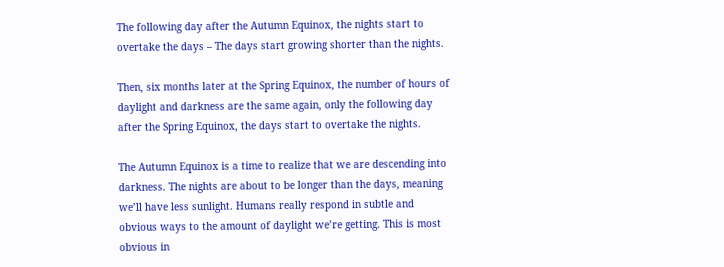The following day after the Autumn Equinox, the nights start to overtake the days – The days start growing shorter than the nights.

Then, six months later at the Spring Equinox, the number of hours of daylight and darkness are the same again, only the following day after the Spring Equinox, the days start to overtake the nights.

The Autumn Equinox is a time to realize that we are descending into darkness. The nights are about to be longer than the days, meaning we’ll have less sunlight. Humans really respond in subtle and obvious ways to the amount of daylight we’re getting. This is most obvious in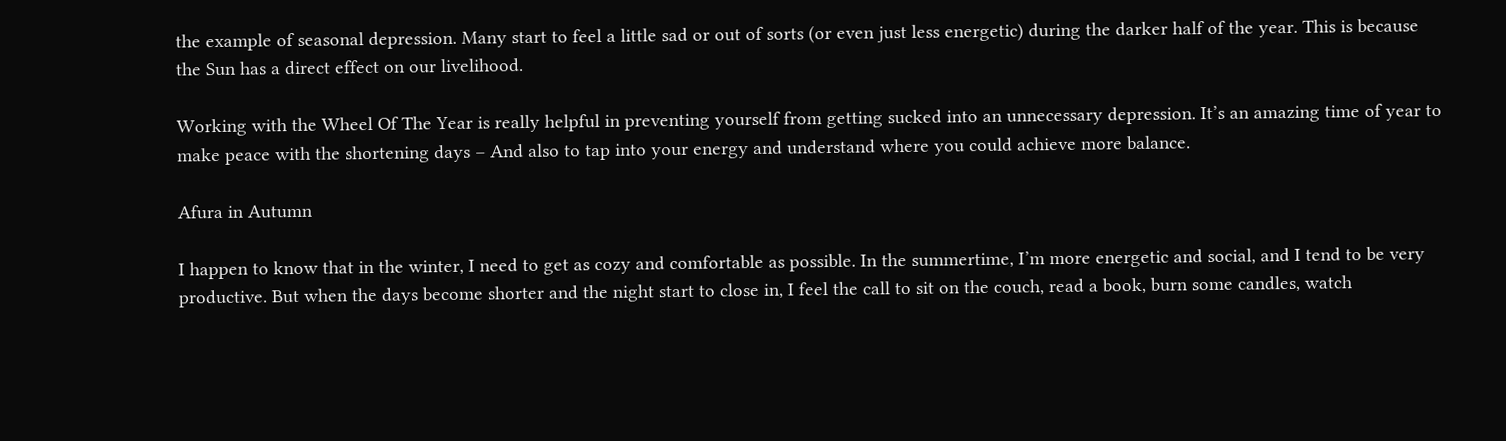the example of seasonal depression. Many start to feel a little sad or out of sorts (or even just less energetic) during the darker half of the year. This is because the Sun has a direct effect on our livelihood.

Working with the Wheel Of The Year is really helpful in preventing yourself from getting sucked into an unnecessary depression. It’s an amazing time of year to make peace with the shortening days – And also to tap into your energy and understand where you could achieve more balance.

Afura in Autumn

I happen to know that in the winter, I need to get as cozy and comfortable as possible. In the summertime, I’m more energetic and social, and I tend to be very productive. But when the days become shorter and the night start to close in, I feel the call to sit on the couch, read a book, burn some candles, watch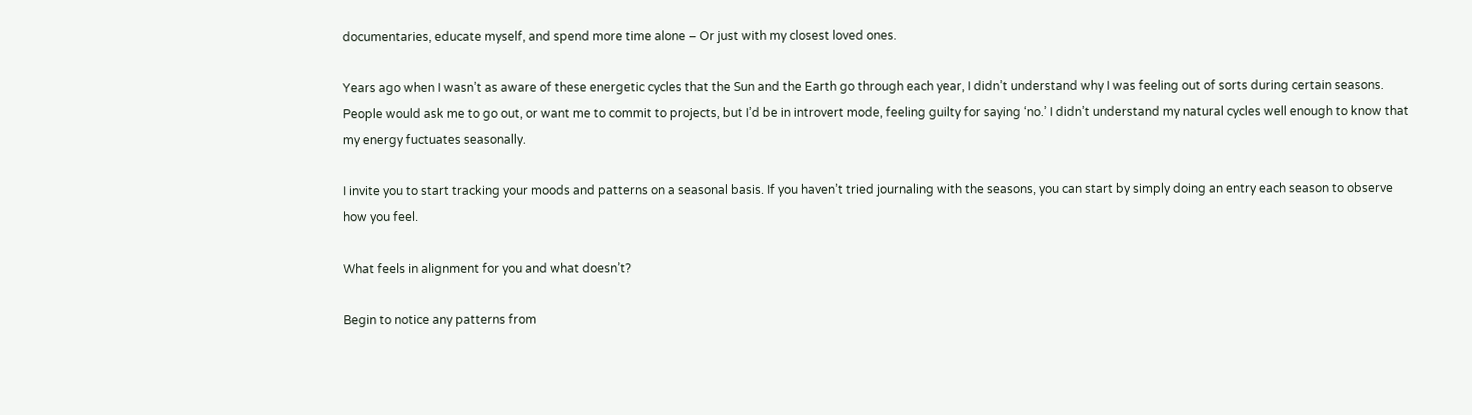documentaries, educate myself, and spend more time alone – Or just with my closest loved ones.

Years ago when I wasn’t as aware of these energetic cycles that the Sun and the Earth go through each year, I didn’t understand why I was feeling out of sorts during certain seasons. People would ask me to go out, or want me to commit to projects, but I’d be in introvert mode, feeling guilty for saying ‘no.’ I didn’t understand my natural cycles well enough to know that my energy fuctuates seasonally.

I invite you to start tracking your moods and patterns on a seasonal basis. If you haven’t tried journaling with the seasons, you can start by simply doing an entry each season to observe how you feel.

What feels in alignment for you and what doesn’t?

Begin to notice any patterns from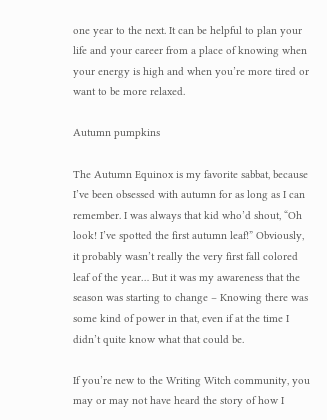one year to the next. It can be helpful to plan your life and your career from a place of knowing when your energy is high and when you’re more tired or want to be more relaxed.

Autumn pumpkins

The Autumn Equinox is my favorite sabbat, because I’ve been obsessed with autumn for as long as I can remember. I was always that kid who’d shout, “Oh look! I’ve spotted the first autumn leaf!” Obviously, it probably wasn’t really the very first fall colored leaf of the year… But it was my awareness that the season was starting to change – Knowing there was some kind of power in that, even if at the time I didn’t quite know what that could be.

If you’re new to the Writing Witch community, you may or may not have heard the story of how I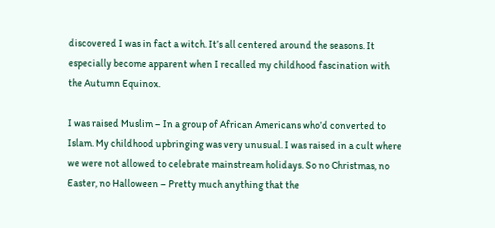discovered I was in fact a witch. It’s all centered around the seasons. It especially become apparent when I recalled my childhood fascination with the Autumn Equinox.

I was raised Muslim – In a group of African Americans who’d converted to Islam. My childhood upbringing was very unusual. I was raised in a cult where we were not allowed to celebrate mainstream holidays. So no Christmas, no Easter, no Halloween – Pretty much anything that the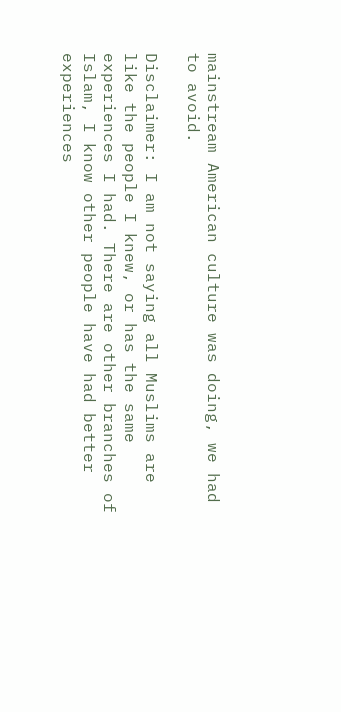mainstream American culture was doing, we had to avoid.

Disclaimer: I am not saying all Muslims are like the people I knew, or has the same experiences I had. There are other branches of Islam, I know other people have had better experiences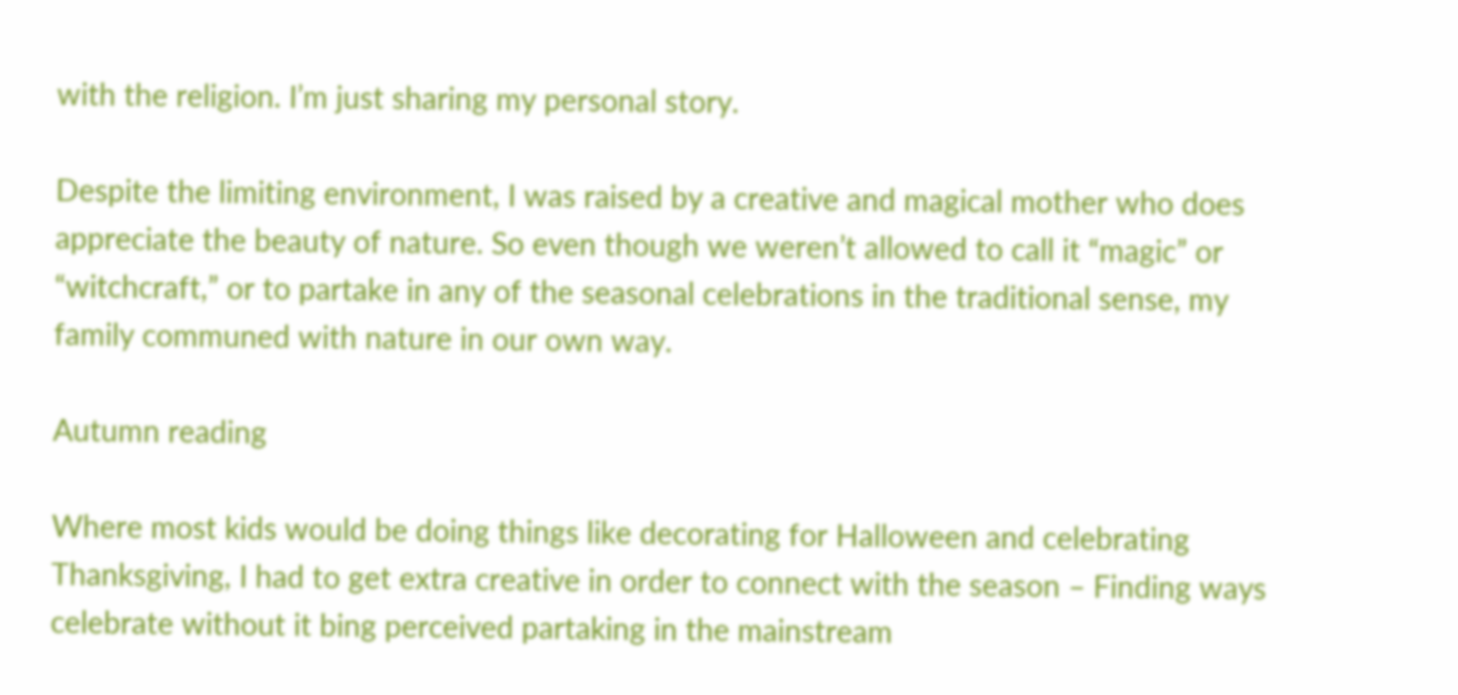with the religion. I’m just sharing my personal story.

Despite the limiting environment, I was raised by a creative and magical mother who does appreciate the beauty of nature. So even though we weren’t allowed to call it “magic” or “witchcraft,” or to partake in any of the seasonal celebrations in the traditional sense, my family communed with nature in our own way.

Autumn reading

Where most kids would be doing things like decorating for Halloween and celebrating Thanksgiving, I had to get extra creative in order to connect with the season – Finding ways celebrate without it bing perceived partaking in the mainstream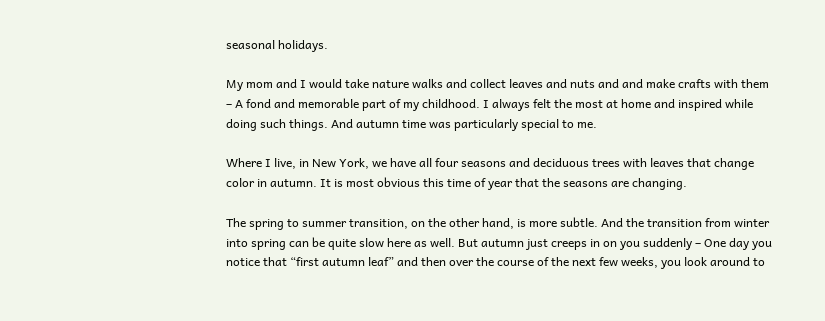seasonal holidays.

My mom and I would take nature walks and collect leaves and nuts and and make crafts with them – A fond and memorable part of my childhood. I always felt the most at home and inspired while doing such things. And autumn time was particularly special to me.

Where I live, in New York, we have all four seasons and deciduous trees with leaves that change color in autumn. It is most obvious this time of year that the seasons are changing.

The spring to summer transition, on the other hand, is more subtle. And the transition from winter into spring can be quite slow here as well. But autumn just creeps in on you suddenly – One day you notice that “first autumn leaf” and then over the course of the next few weeks, you look around to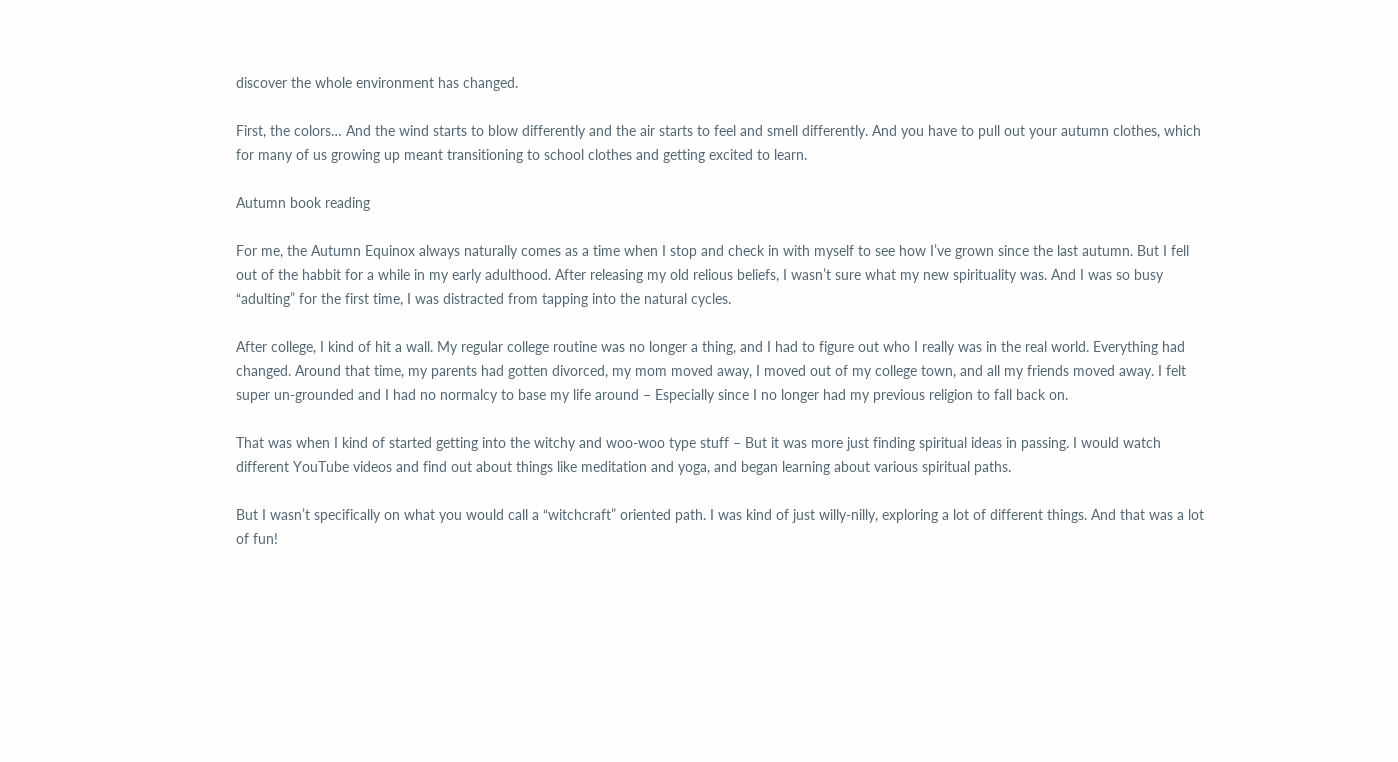discover the whole environment has changed.

First, the colors… And the wind starts to blow differently and the air starts to feel and smell differently. And you have to pull out your autumn clothes, which for many of us growing up meant transitioning to school clothes and getting excited to learn.

Autumn book reading

For me, the Autumn Equinox always naturally comes as a time when I stop and check in with myself to see how I’ve grown since the last autumn. But I fell out of the habbit for a while in my early adulthood. After releasing my old relious beliefs, I wasn’t sure what my new spirituality was. And I was so busy “adulting” for the first time, I was distracted from tapping into the natural cycles.

After college, I kind of hit a wall. My regular college routine was no longer a thing, and I had to figure out who I really was in the real world. Everything had changed. Around that time, my parents had gotten divorced, my mom moved away, I moved out of my college town, and all my friends moved away. I felt super un-grounded and I had no normalcy to base my life around – Especially since I no longer had my previous religion to fall back on.

That was when I kind of started getting into the witchy and woo-woo type stuff – But it was more just finding spiritual ideas in passing. I would watch different YouTube videos and find out about things like meditation and yoga, and began learning about various spiritual paths.

But I wasn’t specifically on what you would call a “witchcraft” oriented path. I was kind of just willy-nilly, exploring a lot of different things. And that was a lot of fun!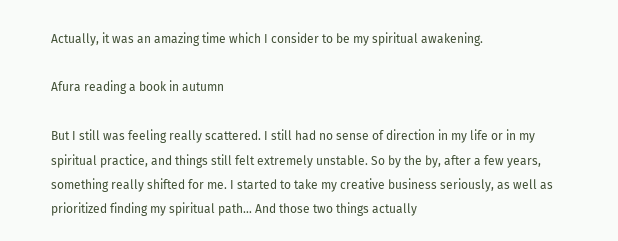Actually, it was an amazing time which I consider to be my spiritual awakening.

Afura reading a book in autumn

But I still was feeling really scattered. I still had no sense of direction in my life or in my spiritual practice, and things still felt extremely unstable. So by the by, after a few years, something really shifted for me. I started to take my creative business seriously, as well as prioritized finding my spiritual path… And those two things actually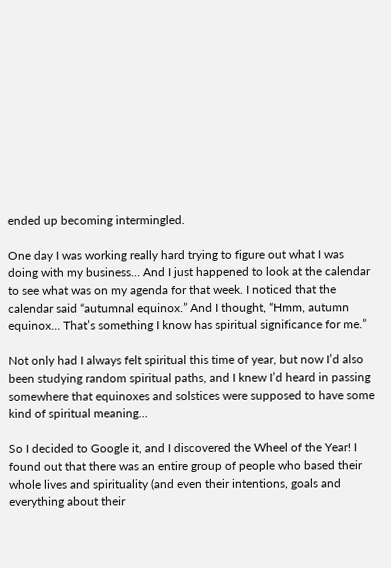ended up becoming intermingled.

One day I was working really hard trying to figure out what I was doing with my business… And I just happened to look at the calendar to see what was on my agenda for that week. I noticed that the calendar said “autumnal equinox.” And I thought, “Hmm, autumn equinox… That’s something I know has spiritual significance for me.”

Not only had I always felt spiritual this time of year, but now I’d also been studying random spiritual paths, and I knew I’d heard in passing somewhere that equinoxes and solstices were supposed to have some kind of spiritual meaning…

So I decided to Google it, and I discovered the Wheel of the Year! I found out that there was an entire group of people who based their whole lives and spirituality (and even their intentions, goals and everything about their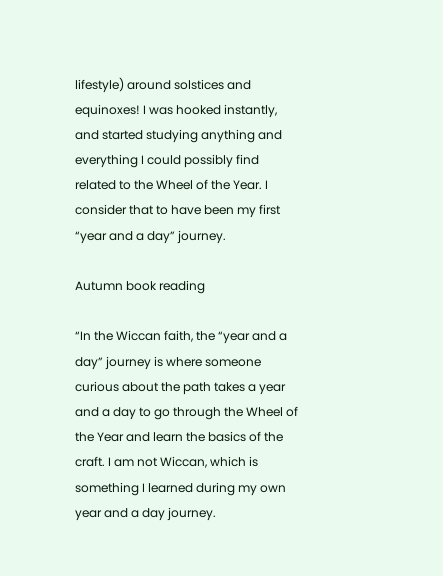lifestyle) around solstices and equinoxes! I was hooked instantly, and started studying anything and everything I could possibly find related to the Wheel of the Year. I consider that to have been my first “year and a day” journey.

Autumn book reading

“In the Wiccan faith, the “year and a day” journey is where someone curious about the path takes a year and a day to go through the Wheel of the Year and learn the basics of the craft. I am not Wiccan, which is something I learned during my own year and a day journey.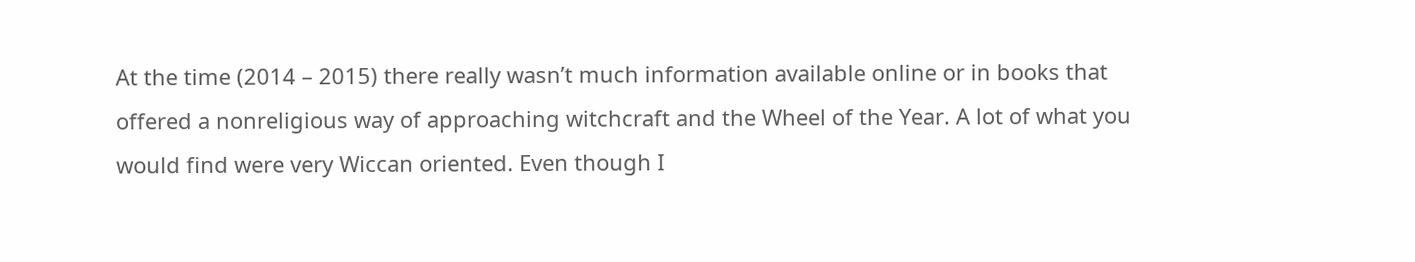At the time (2014 – 2015) there really wasn’t much information available online or in books that offered a nonreligious way of approaching witchcraft and the Wheel of the Year. A lot of what you would find were very Wiccan oriented. Even though I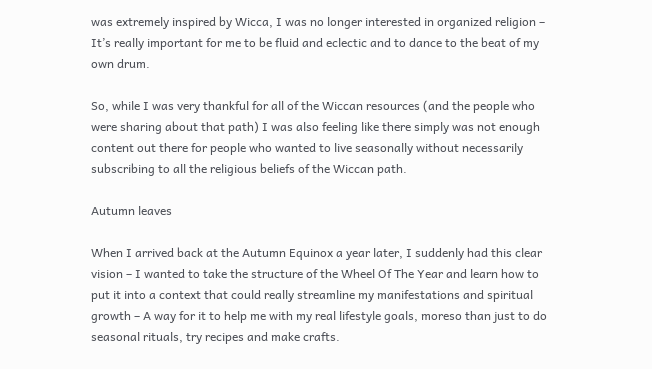was extremely inspired by Wicca, I was no longer interested in organized religion – It’s really important for me to be fluid and eclectic and to dance to the beat of my own drum.

So, while I was very thankful for all of the Wiccan resources (and the people who were sharing about that path) I was also feeling like there simply was not enough content out there for people who wanted to live seasonally without necessarily subscribing to all the religious beliefs of the Wiccan path.

Autumn leaves

When I arrived back at the Autumn Equinox a year later, I suddenly had this clear vision – I wanted to take the structure of the Wheel Of The Year and learn how to put it into a context that could really streamline my manifestations and spiritual growth – A way for it to help me with my real lifestyle goals, moreso than just to do seasonal rituals, try recipes and make crafts.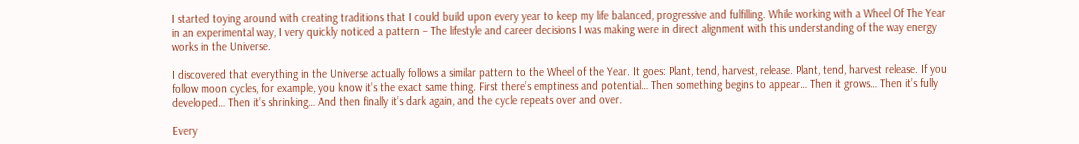I started toying around with creating traditions that I could build upon every year to keep my life balanced, progressive and fulfilling. While working with a Wheel Of The Year in an experimental way, I very quickly noticed a pattern – The lifestyle and career decisions I was making were in direct alignment with this understanding of the way energy works in the Universe.

I discovered that everything in the Universe actually follows a similar pattern to the Wheel of the Year. It goes: Plant, tend, harvest, release. Plant, tend, harvest release. If you follow moon cycles, for example, you know it’s the exact same thing. First there’s emptiness and potential… Then something begins to appear… Then it grows… Then it’s fully developed… Then it’s shrinking… And then finally it’s dark again, and the cycle repeats over and over.

Every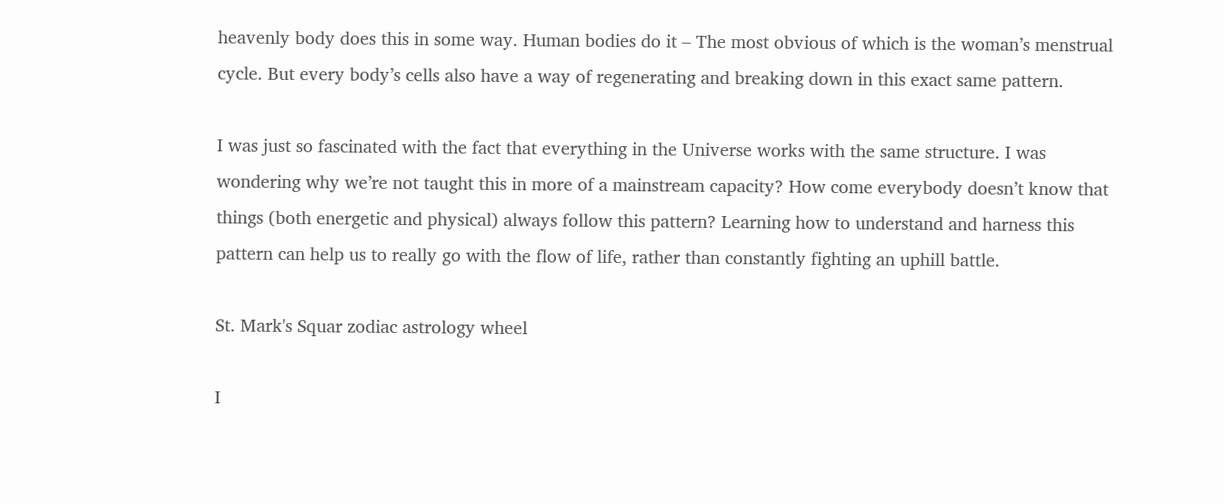heavenly body does this in some way. Human bodies do it – The most obvious of which is the woman’s menstrual cycle. But every body’s cells also have a way of regenerating and breaking down in this exact same pattern.

I was just so fascinated with the fact that everything in the Universe works with the same structure. I was wondering why we’re not taught this in more of a mainstream capacity? How come everybody doesn’t know that things (both energetic and physical) always follow this pattern? Learning how to understand and harness this pattern can help us to really go with the flow of life, rather than constantly fighting an uphill battle.

St. Mark's Squar zodiac astrology wheel

I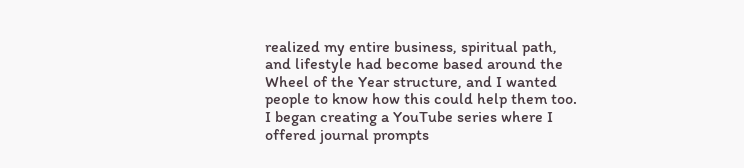realized my entire business, spiritual path, and lifestyle had become based around the Wheel of the Year structure, and I wanted people to know how this could help them too. I began creating a YouTube series where I offered journal prompts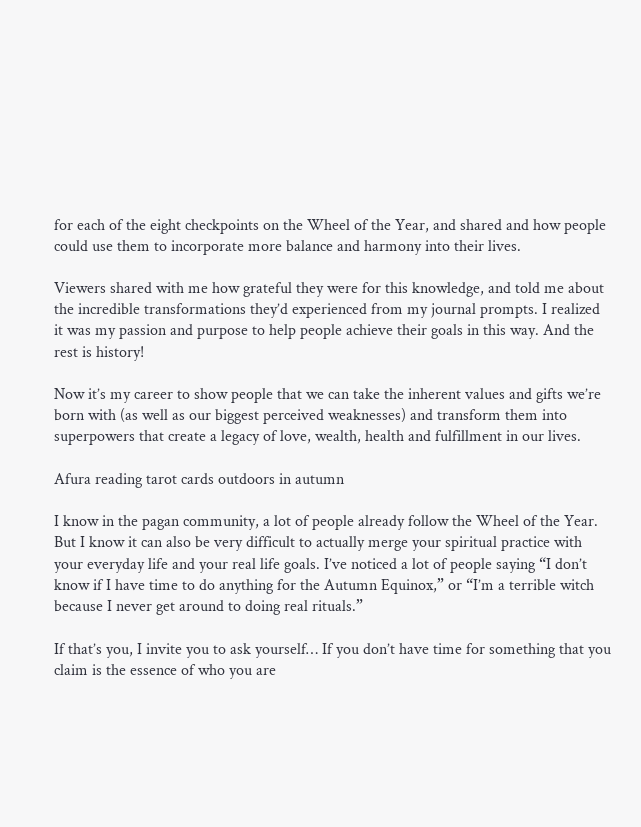for each of the eight checkpoints on the Wheel of the Year, and shared and how people could use them to incorporate more balance and harmony into their lives.

Viewers shared with me how grateful they were for this knowledge, and told me about the incredible transformations they’d experienced from my journal prompts. I realized it was my passion and purpose to help people achieve their goals in this way. And the rest is history!

Now it’s my career to show people that we can take the inherent values and gifts we’re born with (as well as our biggest perceived weaknesses) and transform them into superpowers that create a legacy of love, wealth, health and fulfillment in our lives.

Afura reading tarot cards outdoors in autumn

I know in the pagan community, a lot of people already follow the Wheel of the Year. But I know it can also be very difficult to actually merge your spiritual practice with your everyday life and your real life goals. I’ve noticed a lot of people saying “I don’t know if I have time to do anything for the Autumn Equinox,” or “I’m a terrible witch because I never get around to doing real rituals.”

If that’s you, I invite you to ask yourself… If you don’t have time for something that you claim is the essence of who you are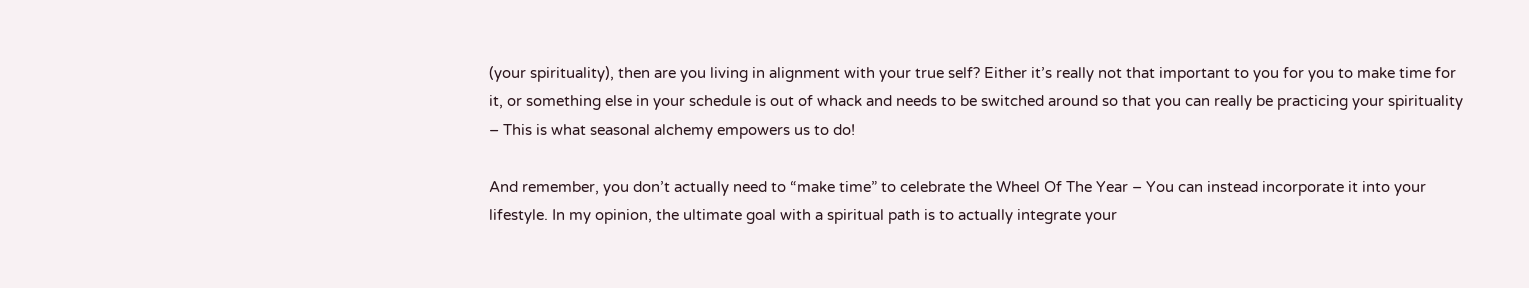(your spirituality), then are you living in alignment with your true self? Either it’s really not that important to you for you to make time for it, or something else in your schedule is out of whack and needs to be switched around so that you can really be practicing your spirituality – This is what seasonal alchemy empowers us to do!

And remember, you don’t actually need to “make time” to celebrate the Wheel Of The Year – You can instead incorporate it into your lifestyle. In my opinion, the ultimate goal with a spiritual path is to actually integrate your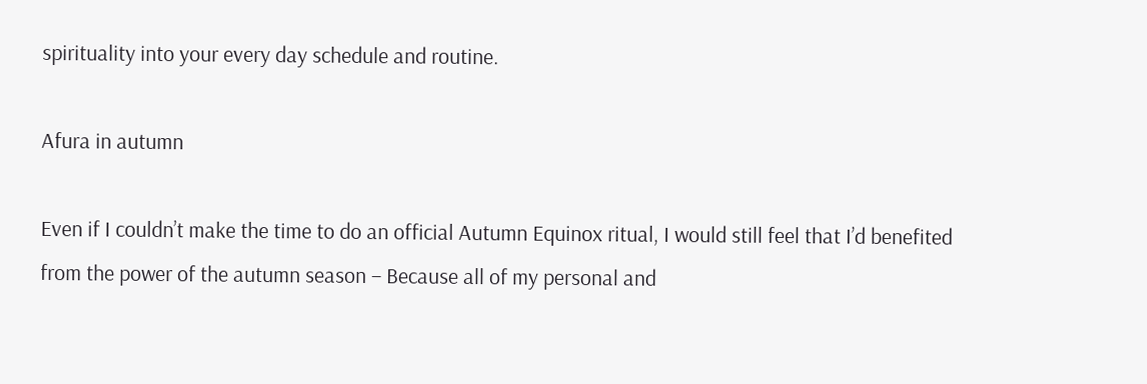spirituality into your every day schedule and routine.

Afura in autumn

Even if I couldn’t make the time to do an official Autumn Equinox ritual, I would still feel that I’d benefited from the power of the autumn season – Because all of my personal and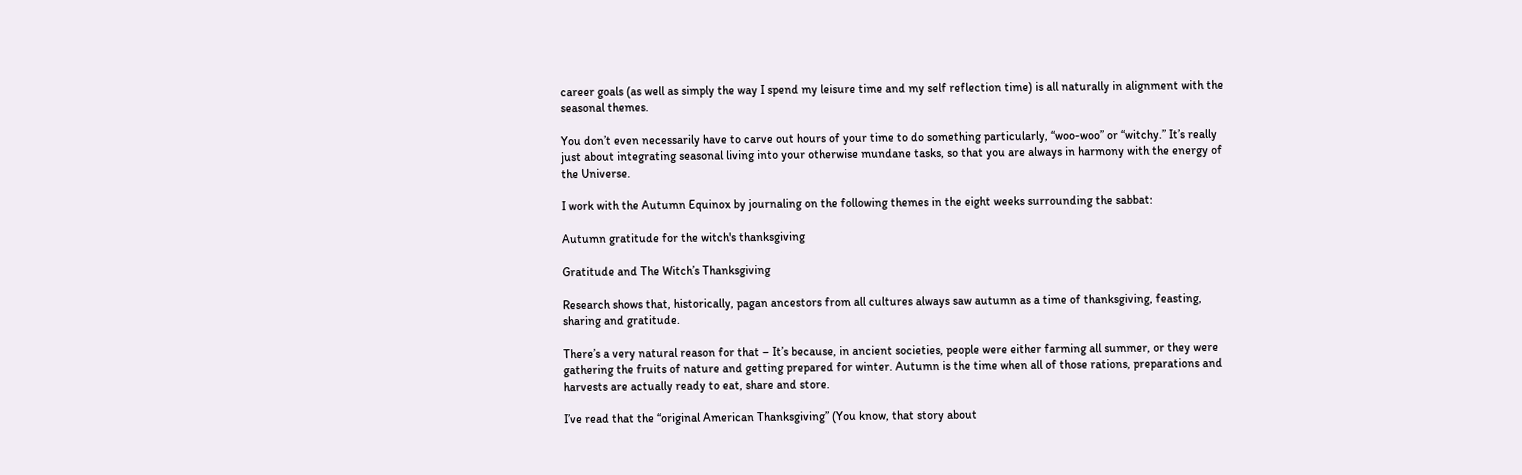career goals (as well as simply the way I spend my leisure time and my self reflection time) is all naturally in alignment with the seasonal themes.

You don’t even necessarily have to carve out hours of your time to do something particularly, “woo-woo” or “witchy.” It’s really just about integrating seasonal living into your otherwise mundane tasks, so that you are always in harmony with the energy of the Universe.

I work with the Autumn Equinox by journaling on the following themes in the eight weeks surrounding the sabbat:

Autumn gratitude for the witch's thanksgiving

Gratitude and The Witch’s Thanksgiving

Research shows that, historically, pagan ancestors from all cultures always saw autumn as a time of thanksgiving, feasting, sharing and gratitude.

There’s a very natural reason for that – It’s because, in ancient societies, people were either farming all summer, or they were gathering the fruits of nature and getting prepared for winter. Autumn is the time when all of those rations, preparations and harvests are actually ready to eat, share and store.

I’ve read that the “original American Thanksgiving” (You know, that story about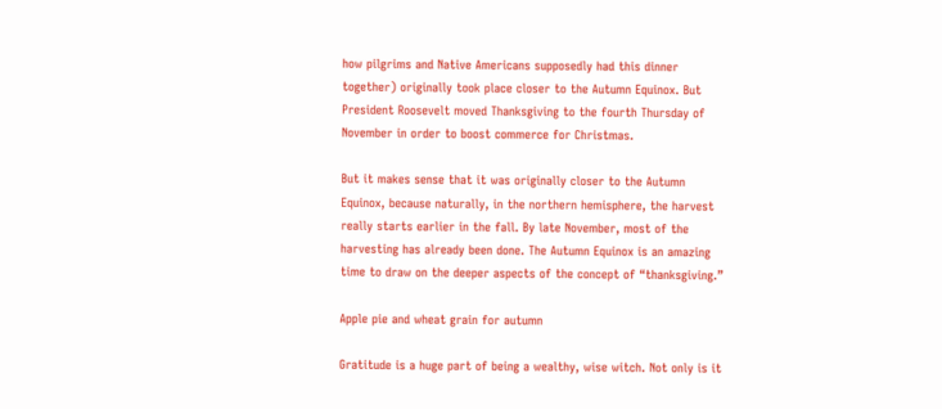how pilgrims and Native Americans supposedly had this dinner together) originally took place closer to the Autumn Equinox. But President Roosevelt moved Thanksgiving to the fourth Thursday of November in order to boost commerce for Christmas.

But it makes sense that it was originally closer to the Autumn Equinox, because naturally, in the northern hemisphere, the harvest really starts earlier in the fall. By late November, most of the harvesting has already been done. The Autumn Equinox is an amazing time to draw on the deeper aspects of the concept of “thanksgiving.”

Apple pie and wheat grain for autumn

Gratitude is a huge part of being a wealthy, wise witch. Not only is it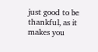just good to be thankful, as it makes you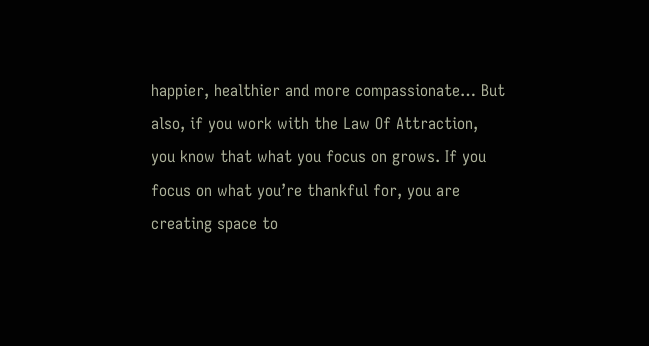happier, healthier and more compassionate… But also, if you work with the Law Of Attraction, you know that what you focus on grows. If you focus on what you’re thankful for, you are creating space to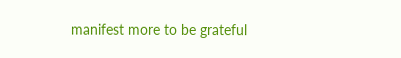manifest more to be grateful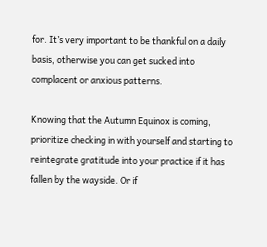for. It’s very important to be thankful on a daily basis, otherwise you can get sucked into complacent or anxious patterns.

Knowing that the Autumn Equinox is coming, prioritize checking in with yourself and starting to reintegrate gratitude into your practice if it has fallen by the wayside. Or if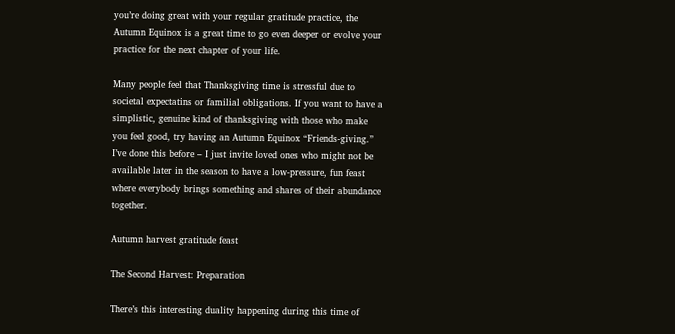you’re doing great with your regular gratitude practice, the Autumn Equinox is a great time to go even deeper or evolve your practice for the next chapter of your life.

Many people feel that Thanksgiving time is stressful due to societal expectatins or familial obligations. If you want to have a simplistic, genuine kind of thanksgiving with those who make you feel good, try having an Autumn Equinox “Friends-giving.” I’ve done this before – I just invite loved ones who might not be available later in the season to have a low-pressure, fun feast where everybody brings something and shares of their abundance together.

Autumn harvest gratitude feast

The Second Harvest: Preparation

There’s this interesting duality happening during this time of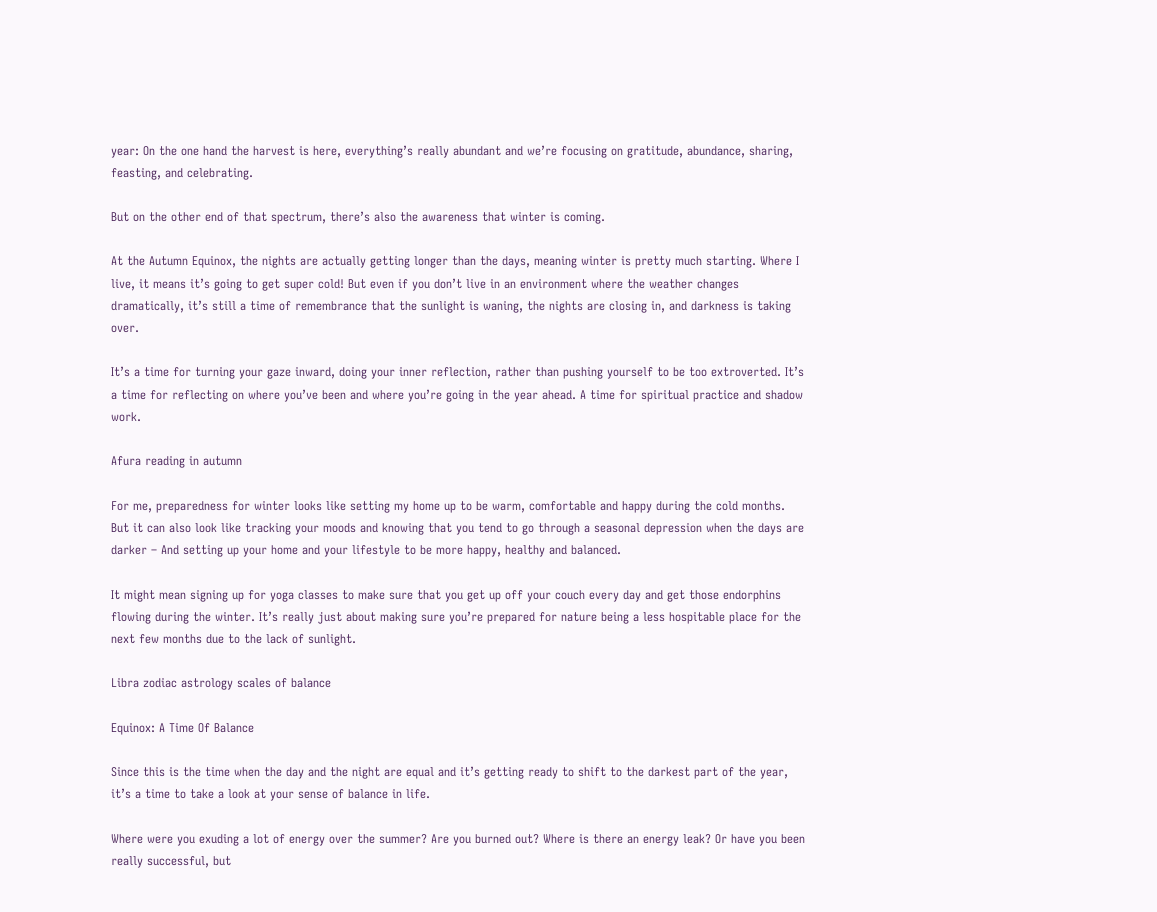year: On the one hand the harvest is here, everything’s really abundant and we’re focusing on gratitude, abundance, sharing, feasting, and celebrating.

But on the other end of that spectrum, there’s also the awareness that winter is coming.

At the Autumn Equinox, the nights are actually getting longer than the days, meaning winter is pretty much starting. Where I live, it means it’s going to get super cold! But even if you don’t live in an environment where the weather changes dramatically, it’s still a time of remembrance that the sunlight is waning, the nights are closing in, and darkness is taking over.

It’s a time for turning your gaze inward, doing your inner reflection, rather than pushing yourself to be too extroverted. It’s a time for reflecting on where you’ve been and where you’re going in the year ahead. A time for spiritual practice and shadow work.

Afura reading in autumn

For me, preparedness for winter looks like setting my home up to be warm, comfortable and happy during the cold months. But it can also look like tracking your moods and knowing that you tend to go through a seasonal depression when the days are darker – And setting up your home and your lifestyle to be more happy, healthy and balanced.

It might mean signing up for yoga classes to make sure that you get up off your couch every day and get those endorphins flowing during the winter. It’s really just about making sure you’re prepared for nature being a less hospitable place for the next few months due to the lack of sunlight.

Libra zodiac astrology scales of balance

Equinox: A Time Of Balance

Since this is the time when the day and the night are equal and it’s getting ready to shift to the darkest part of the year, it’s a time to take a look at your sense of balance in life.

Where were you exuding a lot of energy over the summer? Are you burned out? Where is there an energy leak? Or have you been really successful, but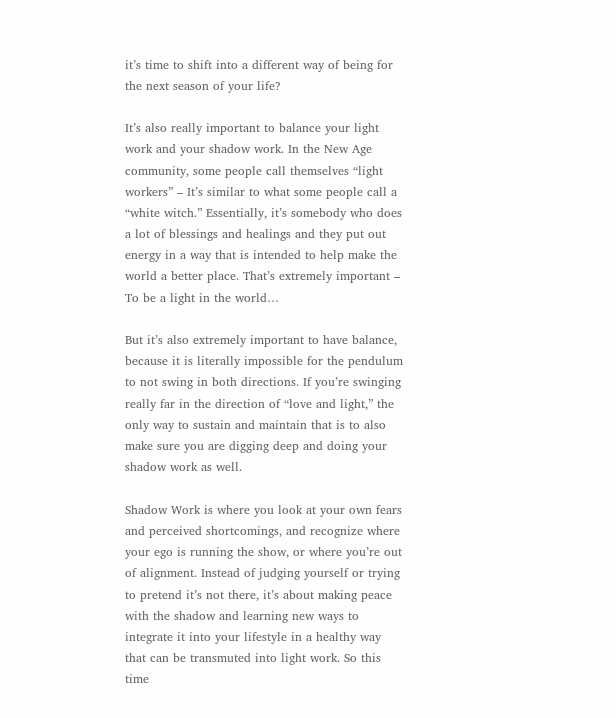it’s time to shift into a different way of being for the next season of your life?

It’s also really important to balance your light work and your shadow work. In the New Age community, some people call themselves “light workers” – It’s similar to what some people call a “white witch.” Essentially, it’s somebody who does a lot of blessings and healings and they put out energy in a way that is intended to help make the world a better place. That’s extremely important – To be a light in the world…

But it’s also extremely important to have balance, because it is literally impossible for the pendulum to not swing in both directions. If you’re swinging really far in the direction of “love and light,” the only way to sustain and maintain that is to also make sure you are digging deep and doing your shadow work as well.

Shadow Work is where you look at your own fears and perceived shortcomings, and recognize where your ego is running the show, or where you’re out of alignment. Instead of judging yourself or trying to pretend it’s not there, it’s about making peace with the shadow and learning new ways to integrate it into your lifestyle in a healthy way that can be transmuted into light work. So this time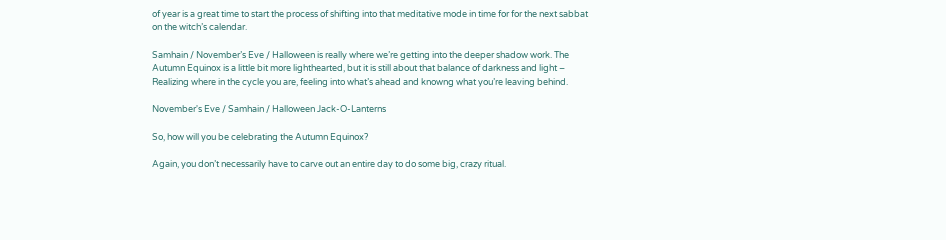of year is a great time to start the process of shifting into that meditative mode in time for for the next sabbat on the witch’s calendar.

Samhain / November’s Eve / Halloween is really where we’re getting into the deeper shadow work. The Autumn Equinox is a little bit more lighthearted, but it is still about that balance of darkness and light – Realizing where in the cycle you are, feeling into what’s ahead and knowng what you’re leaving behind.

November's Eve / Samhain / Halloween Jack-O-Lanterns

So, how will you be celebrating the Autumn Equinox?

Again, you don’t necessarily have to carve out an entire day to do some big, crazy ritual.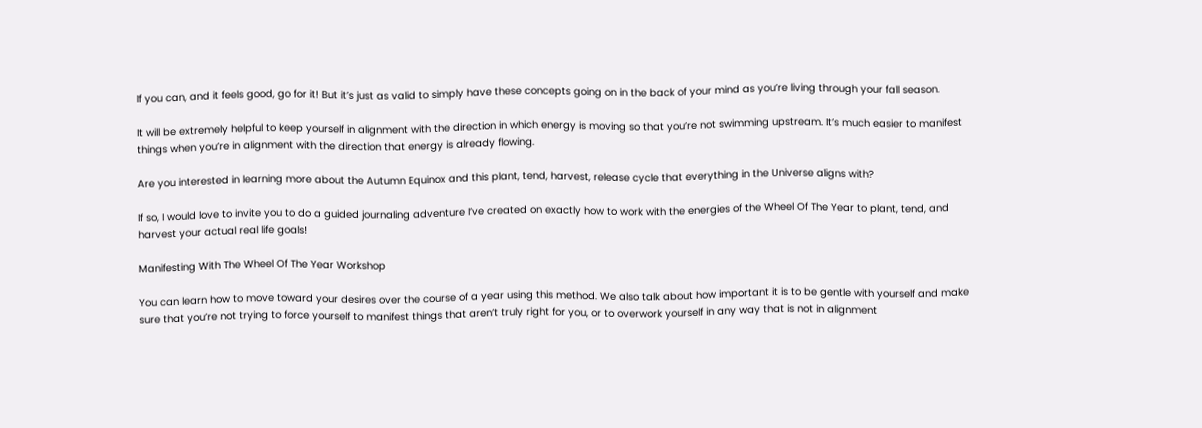If you can, and it feels good, go for it! But it’s just as valid to simply have these concepts going on in the back of your mind as you’re living through your fall season.

It will be extremely helpful to keep yourself in alignment with the direction in which energy is moving so that you’re not swimming upstream. It’s much easier to manifest things when you’re in alignment with the direction that energy is already flowing.

Are you interested in learning more about the Autumn Equinox and this plant, tend, harvest, release cycle that everything in the Universe aligns with?

If so, I would love to invite you to do a guided journaling adventure I’ve created on exactly how to work with the energies of the Wheel Of The Year to plant, tend, and harvest your actual real life goals!

Manifesting With The Wheel Of The Year Workshop

You can learn how to move toward your desires over the course of a year using this method. We also talk about how important it is to be gentle with yourself and make sure that you’re not trying to force yourself to manifest things that aren’t truly right for you, or to overwork yourself in any way that is not in alignment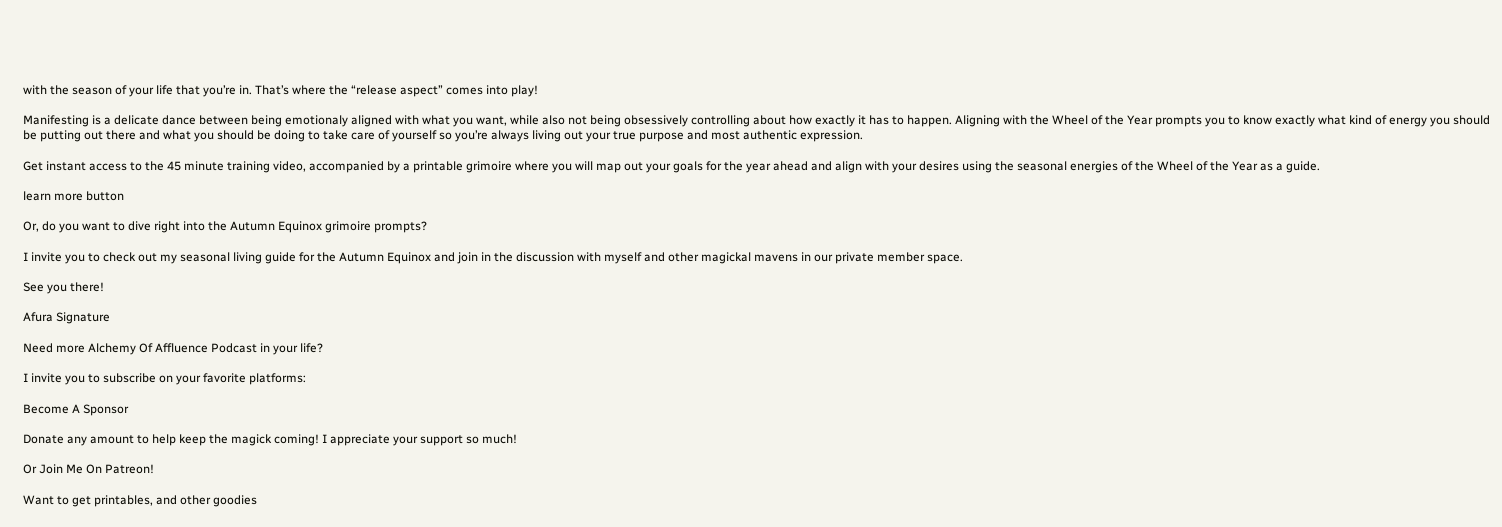with the season of your life that you’re in. That’s where the “release aspect” comes into play!

Manifesting is a delicate dance between being emotionaly aligned with what you want, while also not being obsessively controlling about how exactly it has to happen. Aligning with the Wheel of the Year prompts you to know exactly what kind of energy you should be putting out there and what you should be doing to take care of yourself so you’re always living out your true purpose and most authentic expression.

Get instant access to the 45 minute training video, accompanied by a printable grimoire where you will map out your goals for the year ahead and align with your desires using the seasonal energies of the Wheel of the Year as a guide.

learn more button

Or, do you want to dive right into the Autumn Equinox grimoire prompts?

I invite you to check out my seasonal living guide for the Autumn Equinox and join in the discussion with myself and other magickal mavens in our private member space.

See you there!

Afura Signature

Need more Alchemy Of Affluence Podcast in your life?

I invite you to subscribe on your favorite platforms:

Become A Sponsor

Donate any amount to help keep the magick coming! I appreciate your support so much!

Or Join Me On Patreon!

Want to get printables, and other goodies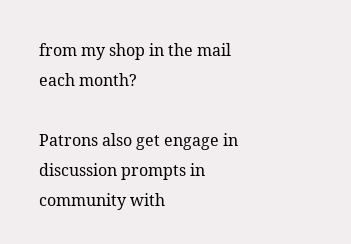from my shop in the mail each month?

Patrons also get engage in discussion prompts in community with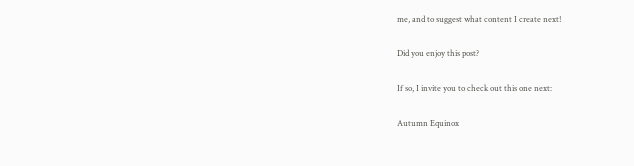me, and to suggest what content I create next!

Did you enjoy this post?

If so, I invite you to check out this one next:

Autumn Equinox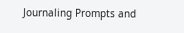Journaling Prompts and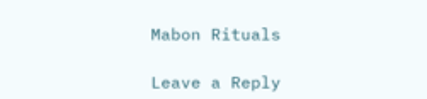Mabon Rituals

Leave a Reply